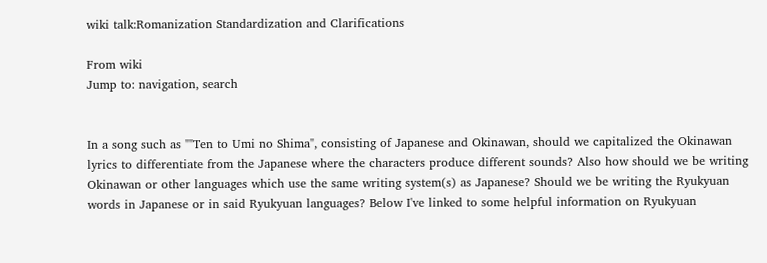wiki talk:Romanization Standardization and Clarifications

From wiki
Jump to: navigation, search


In a song such as ""Ten to Umi no Shima", consisting of Japanese and Okinawan, should we capitalized the Okinawan lyrics to differentiate from the Japanese where the characters produce different sounds? Also how should we be writing Okinawan or other languages which use the same writing system(s) as Japanese? Should we be writing the Ryukyuan words in Japanese or in said Ryukyuan languages? Below I've linked to some helpful information on Ryukyuan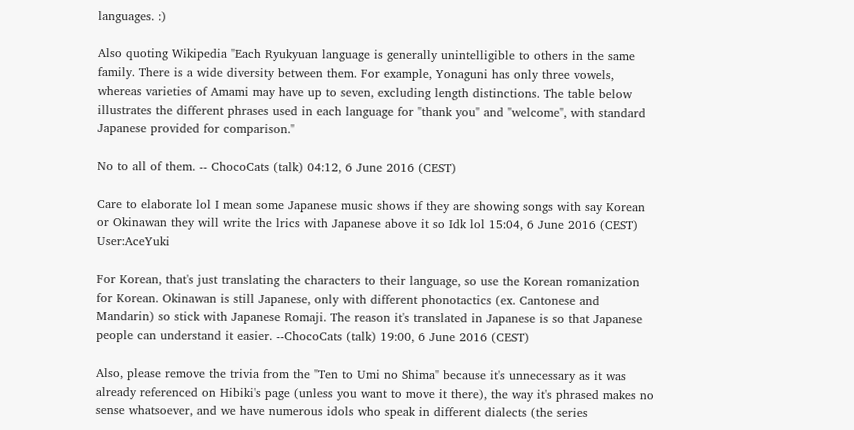languages. :)

Also quoting Wikipedia "Each Ryukyuan language is generally unintelligible to others in the same family. There is a wide diversity between them. For example, Yonaguni has only three vowels, whereas varieties of Amami may have up to seven, excluding length distinctions. The table below illustrates the different phrases used in each language for "thank you" and "welcome", with standard Japanese provided for comparison."

No to all of them. -- ChocoCats (talk) 04:12, 6 June 2016 (CEST)

Care to elaborate lol I mean some Japanese music shows if they are showing songs with say Korean or Okinawan they will write the lrics with Japanese above it so Idk lol 15:04, 6 June 2016 (CEST) User:AceYuki

For Korean, that's just translating the characters to their language, so use the Korean romanization for Korean. Okinawan is still Japanese, only with different phonotactics (ex. Cantonese and Mandarin) so stick with Japanese Romaji. The reason it's translated in Japanese is so that Japanese people can understand it easier. --ChocoCats (talk) 19:00, 6 June 2016 (CEST)

Also, please remove the trivia from the "Ten to Umi no Shima" because it's unnecessary as it was already referenced on Hibiki's page (unless you want to move it there), the way it's phrased makes no sense whatsoever, and we have numerous idols who speak in different dialects (the series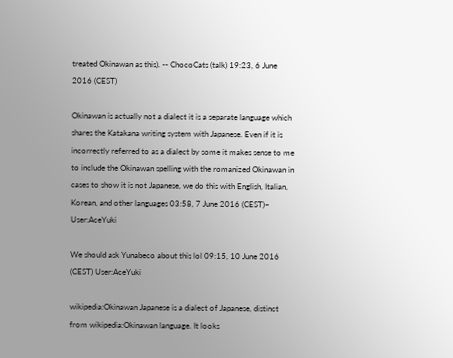treated Okinawan as this). -- ChocoCats (talk) 19:23, 6 June 2016 (CEST)

Okinawan is actually not a dialect it is a separate language which shares the Katakana writing system with Japanese. Even if it is incorrectly referred to as a dialect by some it makes sense to me to include the Okinawan spelling with the romanized Okinawan in cases to show it is not Japanese, we do this with English, Italian, Korean, and other languages 03:58, 7 June 2016 (CEST)~ User:AceYuki

We should ask Yunabeco about this lol 09:15, 10 June 2016 (CEST) User:AceYuki

wikipedia:Okinawan Japanese is a dialect of Japanese, distinct from wikipedia:Okinawan language. It looks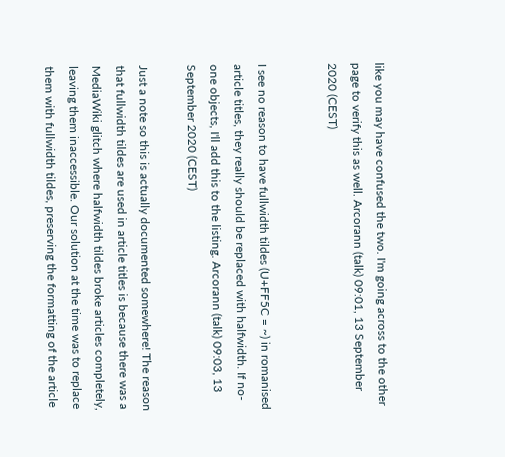like you may have confused the two. I'm going across to the other page to verify this as well. Arcorann (talk) 09:01, 13 September 2020 (CEST)


I see no reason to have fullwidth tildes (U+FF5C = ~) in romanised article titles, they really should be replaced with halfwidth. If no-one objects, I'll add this to the listing. Arcorann (talk) 09:03, 13 September 2020 (CEST)

Just a note so this is actually documented somewhere! The reason that fullwidth tildes are used in article titles is because there was a MediaWiki glitch where halfwidth tildes broke articles completely, leaving them inaccessible. Our solution at the time was to replace them with fullwidth tildes, preserving the formatting of the article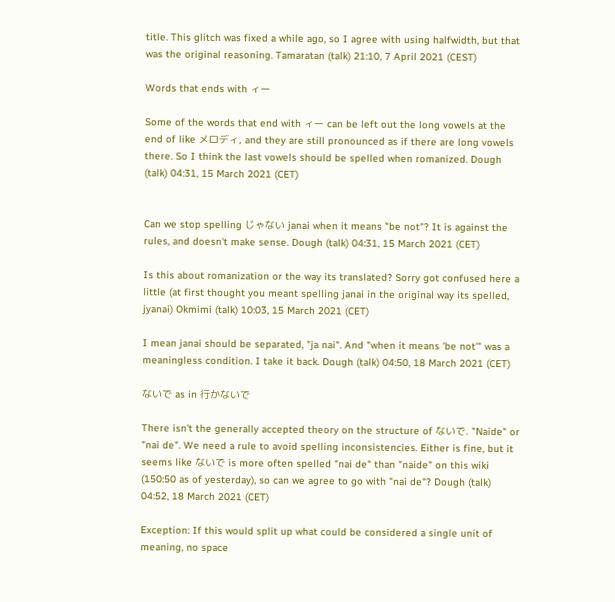title. This glitch was fixed a while ago, so I agree with using halfwidth, but that was the original reasoning. Tamaratan (talk) 21:10, 7 April 2021 (CEST)

Words that ends with ィー

Some of the words that end with ィー can be left out the long vowels at the end of like メロディ, and they are still pronounced as if there are long vowels there. So I think the last vowels should be spelled when romanized. Dough (talk) 04:31, 15 March 2021 (CET)


Can we stop spelling じゃない janai when it means "be not"? It is against the rules, and doesn't make sense. Dough (talk) 04:31, 15 March 2021 (CET)

Is this about romanization or the way its translated? Sorry got confused here a little (at first thought you meant spelling janai in the original way its spelled, jyanai) Okmimi (talk) 10:03, 15 March 2021 (CET)

I mean janai should be separated, "ja nai". And "when it means 'be not'" was a meaningless condition. I take it back. Dough (talk) 04:50, 18 March 2021 (CET)

ないで as in 行かないで

There isn't the generally accepted theory on the structure of ないで. "Naide" or "nai de". We need a rule to avoid spelling inconsistencies. Either is fine, but it seems like ないで is more often spelled "nai de" than "naide" on this wiki (150:50 as of yesterday), so can we agree to go with "nai de"? Dough (talk) 04:52, 18 March 2021 (CET)

Exception: If this would split up what could be considered a single unit of meaning, no space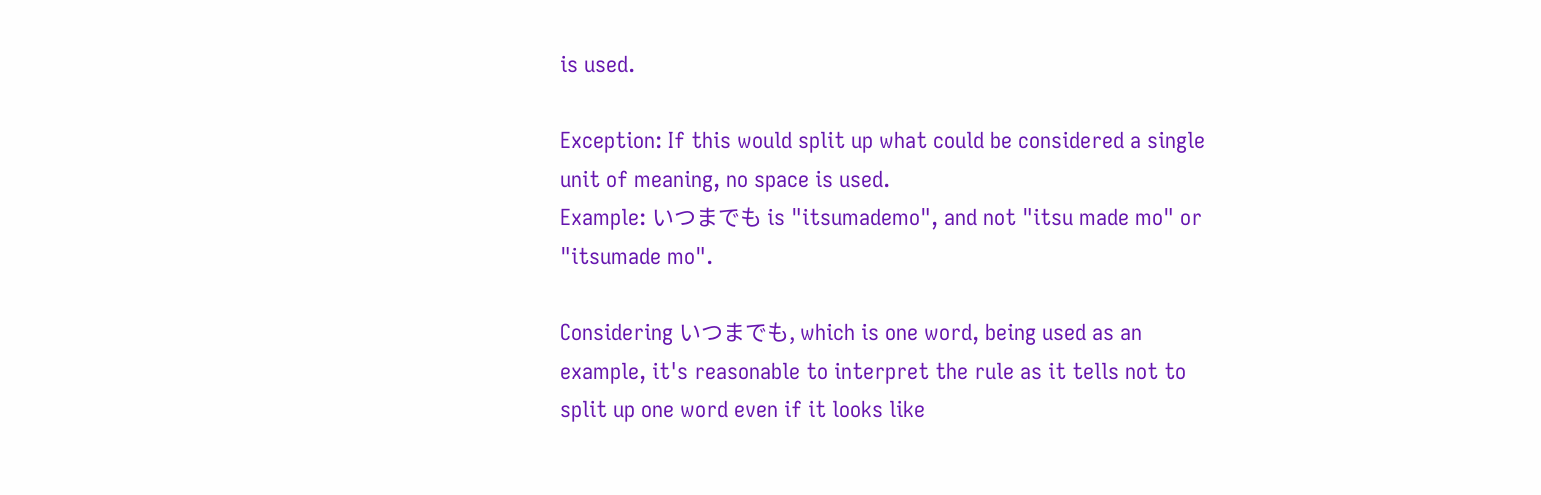is used.

Exception: If this would split up what could be considered a single unit of meaning, no space is used.
Example: いつまでも is "itsumademo", and not "itsu made mo" or "itsumade mo".

Considering いつまでも, which is one word, being used as an example, it's reasonable to interpret the rule as it tells not to split up one word even if it looks like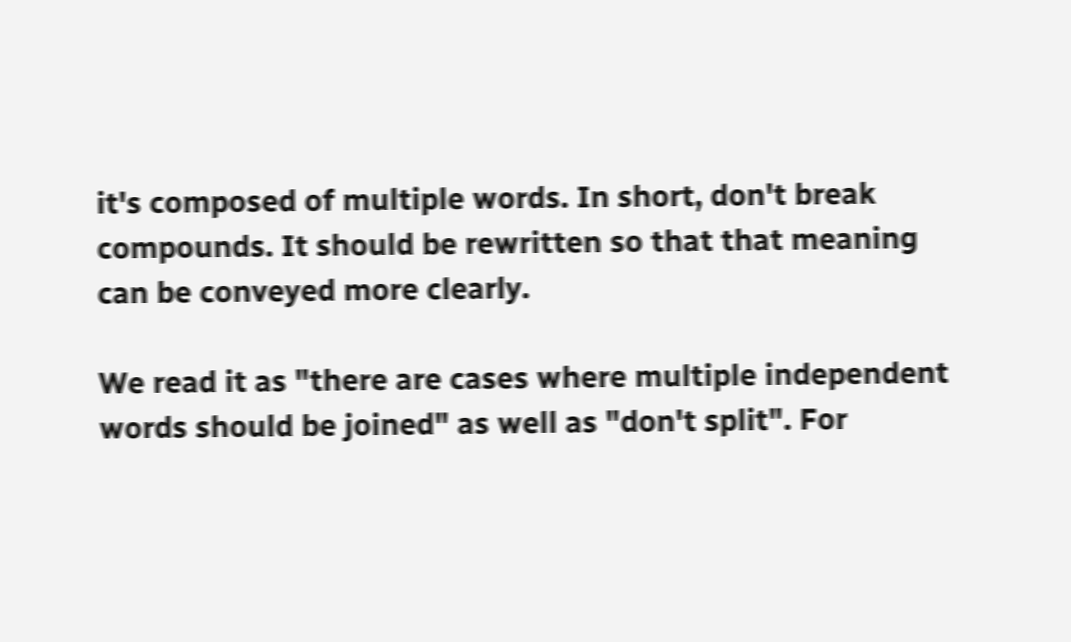it's composed of multiple words. In short, don't break compounds. It should be rewritten so that that meaning can be conveyed more clearly.

We read it as "there are cases where multiple independent words should be joined" as well as "don't split". For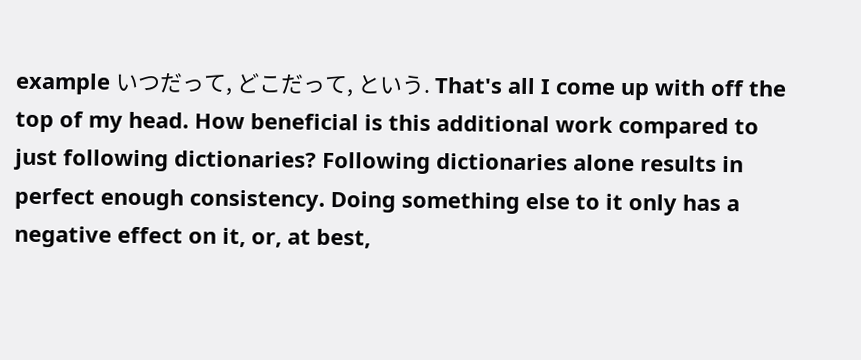example いつだって, どこだって, という. That's all I come up with off the top of my head. How beneficial is this additional work compared to just following dictionaries? Following dictionaries alone results in perfect enough consistency. Doing something else to it only has a negative effect on it, or, at best,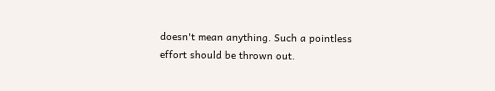doesn't mean anything. Such a pointless effort should be thrown out.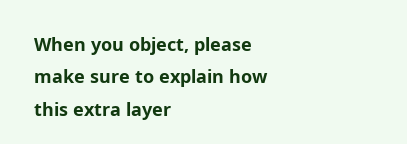When you object, please make sure to explain how this extra layer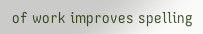of work improves spelling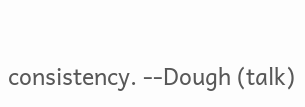consistency. --Dough (talk)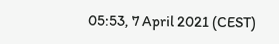05:53, 7 April 2021 (CEST)